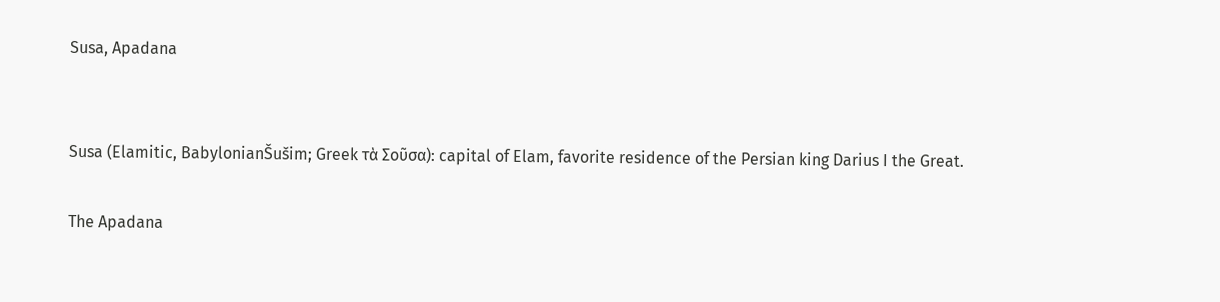Susa, Apadana


Susa (Elamitic, BabylonianŠušim; Greek τὰ Σοῦσα): capital of Elam, favorite residence of the Persian king Darius I the Great.

The Apadana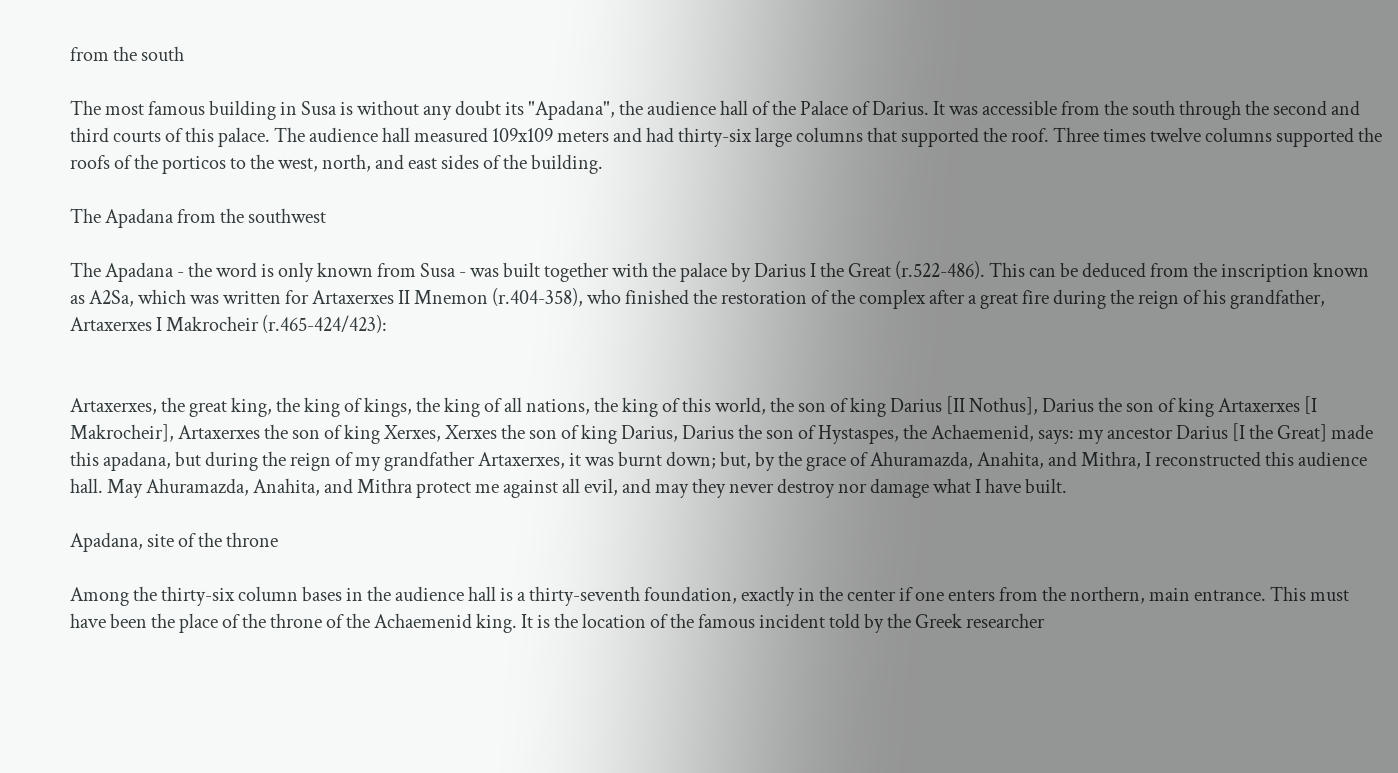from the south

The most famous building in Susa is without any doubt its "Apadana", the audience hall of the Palace of Darius. It was accessible from the south through the second and third courts of this palace. The audience hall measured 109x109 meters and had thirty-six large columns that supported the roof. Three times twelve columns supported the roofs of the porticos to the west, north, and east sides of the building.

The Apadana from the southwest

The Apadana - the word is only known from Susa - was built together with the palace by Darius I the Great (r.522-486). This can be deduced from the inscription known as A2Sa, which was written for Artaxerxes II Mnemon (r.404-358), who finished the restoration of the complex after a great fire during the reign of his grandfather, Artaxerxes I Makrocheir (r.465-424/423):


Artaxerxes, the great king, the king of kings, the king of all nations, the king of this world, the son of king Darius [II Nothus], Darius the son of king Artaxerxes [I Makrocheir], Artaxerxes the son of king Xerxes, Xerxes the son of king Darius, Darius the son of Hystaspes, the Achaemenid, says: my ancestor Darius [I the Great] made this apadana, but during the reign of my grandfather Artaxerxes, it was burnt down; but, by the grace of Ahuramazda, Anahita, and Mithra, I reconstructed this audience hall. May Ahuramazda, Anahita, and Mithra protect me against all evil, and may they never destroy nor damage what I have built.

Apadana, site of the throne

Among the thirty-six column bases in the audience hall is a thirty-seventh foundation, exactly in the center if one enters from the northern, main entrance. This must have been the place of the throne of the Achaemenid king. It is the location of the famous incident told by the Greek researcher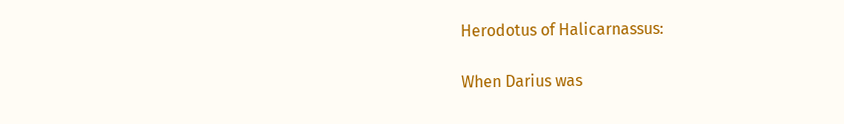Herodotus of Halicarnassus:

When Darius was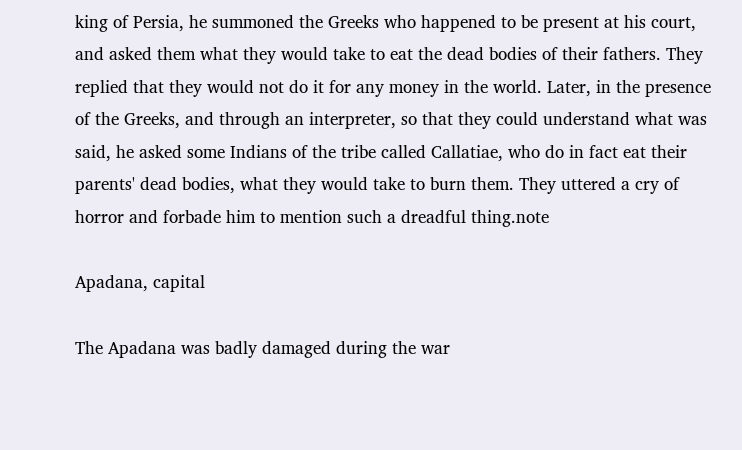king of Persia, he summoned the Greeks who happened to be present at his court, and asked them what they would take to eat the dead bodies of their fathers. They replied that they would not do it for any money in the world. Later, in the presence of the Greeks, and through an interpreter, so that they could understand what was said, he asked some Indians of the tribe called Callatiae, who do in fact eat their parents' dead bodies, what they would take to burn them. They uttered a cry of horror and forbade him to mention such a dreadful thing.note

Apadana, capital

The Apadana was badly damaged during the war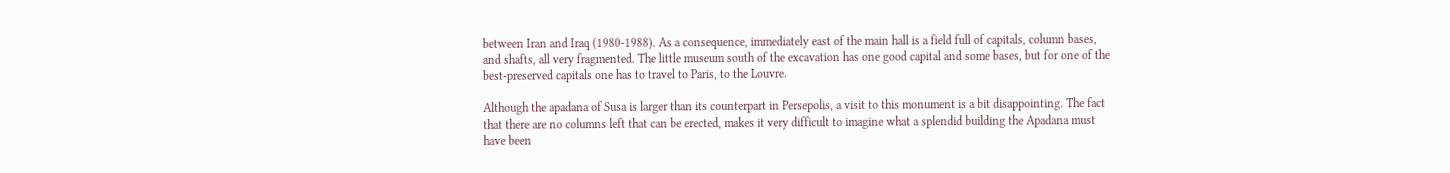between Iran and Iraq (1980-1988). As a consequence, immediately east of the main hall is a field full of capitals, column bases, and shafts, all very fragmented. The little museum south of the excavation has one good capital and some bases, but for one of the best-preserved capitals one has to travel to Paris, to the Louvre.

Although the apadana of Susa is larger than its counterpart in Persepolis, a visit to this monument is a bit disappointing. The fact that there are no columns left that can be erected, makes it very difficult to imagine what a splendid building the Apadana must have been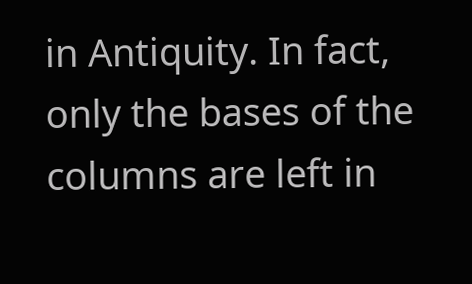in Antiquity. In fact, only the bases of the columns are left in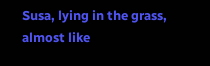Susa, lying in the grass, almost like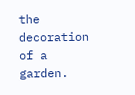the decoration of a garden.